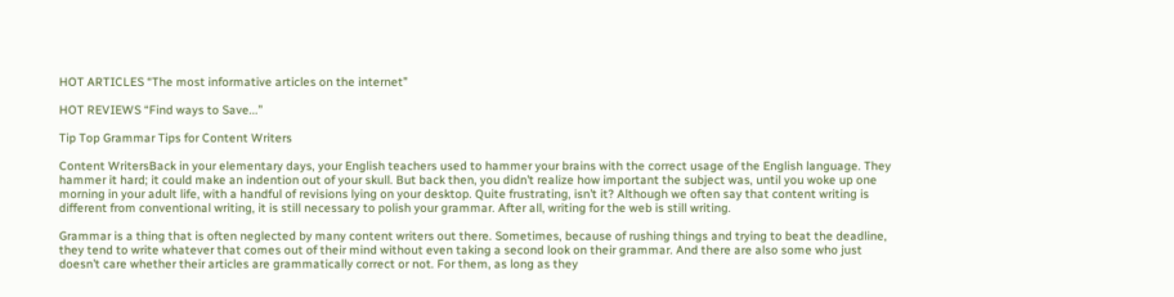HOT ARTICLES “The most informative articles on the internet”

HOT REVIEWS “Find ways to Save...”

Tip Top Grammar Tips for Content Writers

Content WritersBack in your elementary days, your English teachers used to hammer your brains with the correct usage of the English language. They hammer it hard; it could make an indention out of your skull. But back then, you didn’t realize how important the subject was, until you woke up one morning in your adult life, with a handful of revisions lying on your desktop. Quite frustrating, isn’t it? Although we often say that content writing is different from conventional writing, it is still necessary to polish your grammar. After all, writing for the web is still writing.

Grammar is a thing that is often neglected by many content writers out there. Sometimes, because of rushing things and trying to beat the deadline, they tend to write whatever that comes out of their mind without even taking a second look on their grammar. And there are also some who just doesn’t care whether their articles are grammatically correct or not. For them, as long as they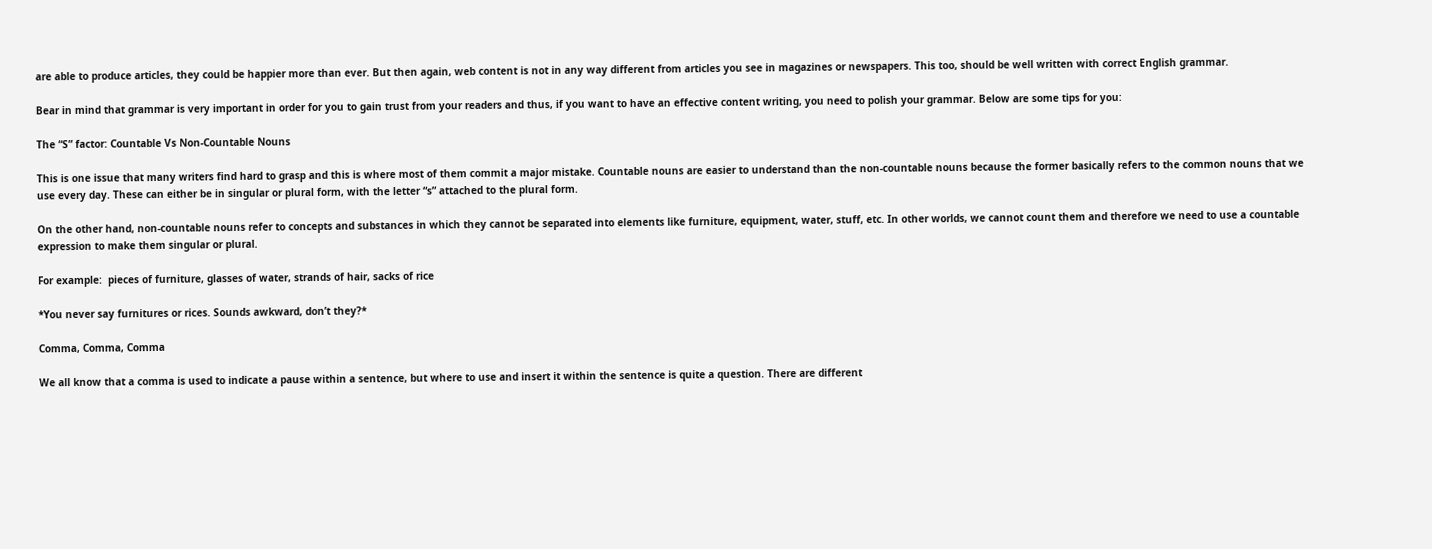are able to produce articles, they could be happier more than ever. But then again, web content is not in any way different from articles you see in magazines or newspapers. This too, should be well written with correct English grammar.

Bear in mind that grammar is very important in order for you to gain trust from your readers and thus, if you want to have an effective content writing, you need to polish your grammar. Below are some tips for you:

The “S” factor: Countable Vs Non-Countable Nouns

This is one issue that many writers find hard to grasp and this is where most of them commit a major mistake. Countable nouns are easier to understand than the non-countable nouns because the former basically refers to the common nouns that we use every day. These can either be in singular or plural form, with the letter “s” attached to the plural form.

On the other hand, non-countable nouns refer to concepts and substances in which they cannot be separated into elements like furniture, equipment, water, stuff, etc. In other worlds, we cannot count them and therefore we need to use a countable expression to make them singular or plural.

For example:  pieces of furniture, glasses of water, strands of hair, sacks of rice

*You never say furnitures or rices. Sounds awkward, don’t they?*

Comma, Comma, Comma

We all know that a comma is used to indicate a pause within a sentence, but where to use and insert it within the sentence is quite a question. There are different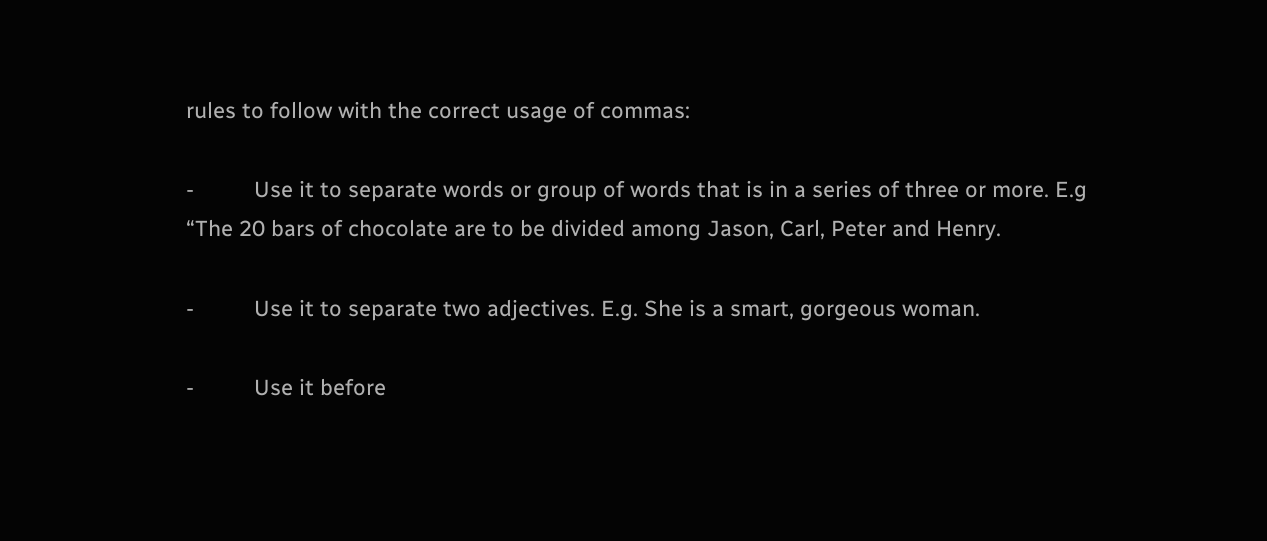rules to follow with the correct usage of commas:

-          Use it to separate words or group of words that is in a series of three or more. E.g “The 20 bars of chocolate are to be divided among Jason, Carl, Peter and Henry.

-          Use it to separate two adjectives. E.g. She is a smart, gorgeous woman.

-          Use it before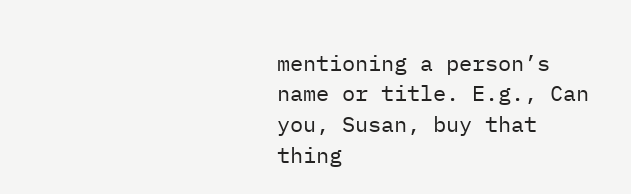mentioning a person’s name or title. E.g., Can you, Susan, buy that thing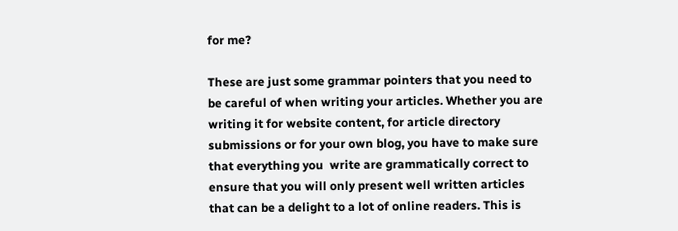for me?

These are just some grammar pointers that you need to be careful of when writing your articles. Whether you are writing it for website content, for article directory submissions or for your own blog, you have to make sure that everything you  write are grammatically correct to ensure that you will only present well written articles that can be a delight to a lot of online readers. This is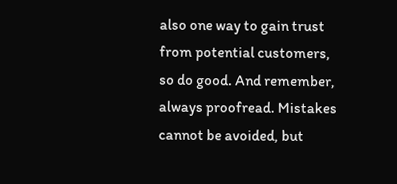also one way to gain trust from potential customers, so do good. And remember, always proofread. Mistakes cannot be avoided, but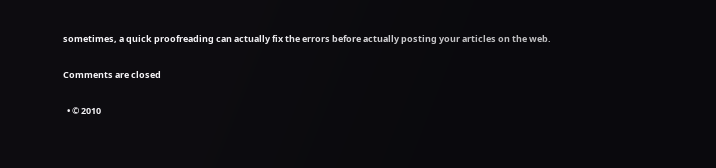sometimes, a quick proofreading can actually fix the errors before actually posting your articles on the web.

Comments are closed

  • © 2010